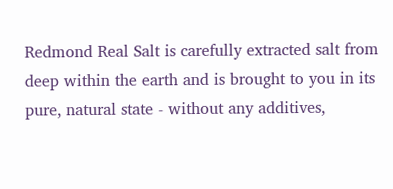Redmond Real Salt is carefully extracted salt from deep within the earth and is brought to you in its pure, natural state - without any additives,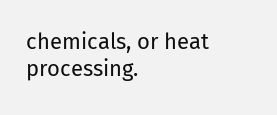chemicals, or heat processing.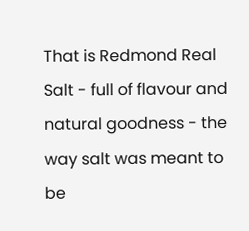That is Redmond Real Salt - full of flavour and natural goodness - the way salt was meant to be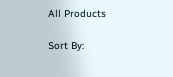All Products

Sort By: